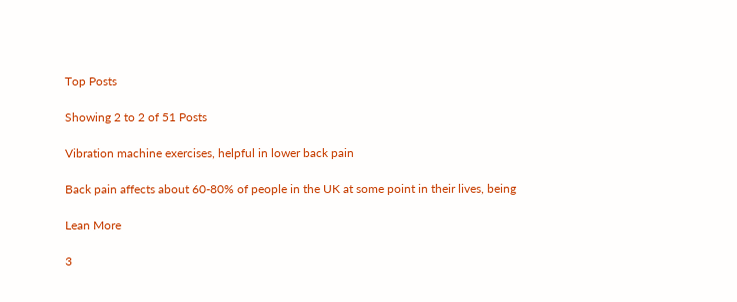Top Posts

Showing 2 to 2 of 51 Posts

Vibration machine exercises, helpful in lower back pain

Back pain affects about 60-80% of people in the UK at some point in their lives, being

Lean More

3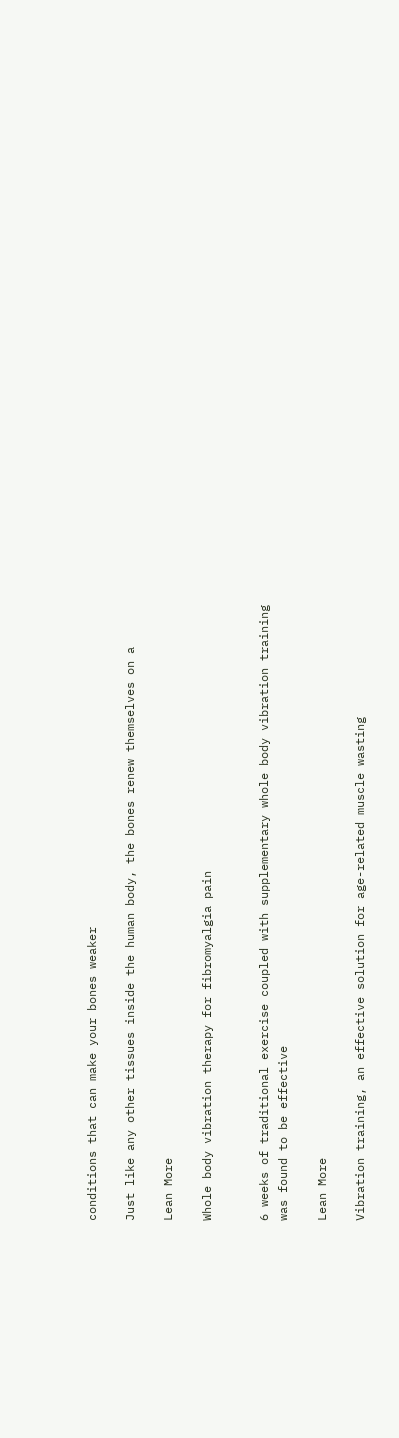conditions that can make your bones weaker

Just like any other tissues inside the human body, the bones renew themselves on a

Lean More

Whole body vibration therapy for fibromyalgia pain


6 weeks of traditional exercise coupled with supplementary whole body vibration training was found to be effective

Lean More

Vibration training, an effective solution for age-related muscle wasting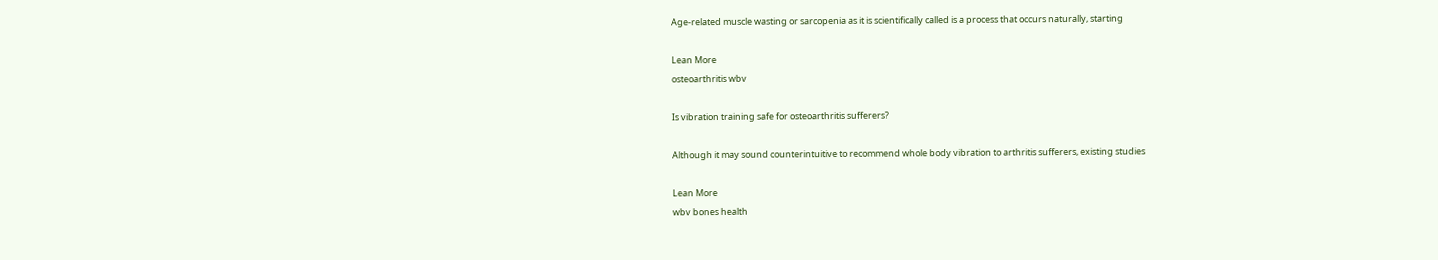Age-related muscle wasting or sarcopenia as it is scientifically called is a process that occurs naturally, starting

Lean More
osteoarthritis wbv

Is vibration training safe for osteoarthritis sufferers?

Although it may sound counterintuitive to recommend whole body vibration to arthritis sufferers, existing studies

Lean More
wbv bones health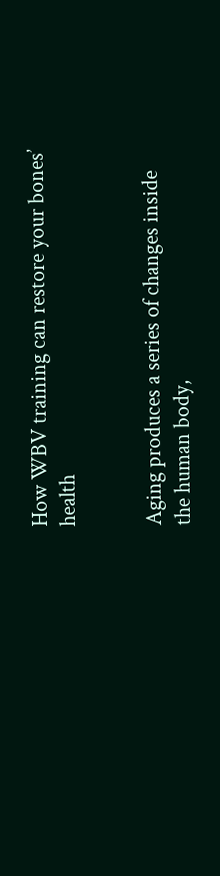How WBV training can restore your bones’ health


Aging produces a series of changes inside the human body,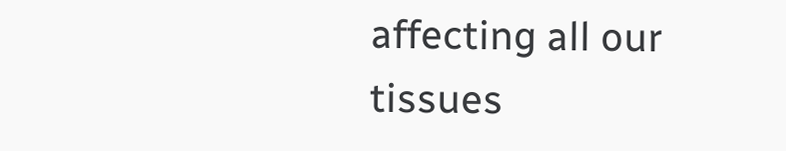affecting all our tissues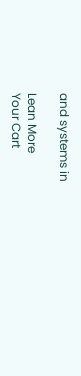and systems in

Lean More
Your Cart